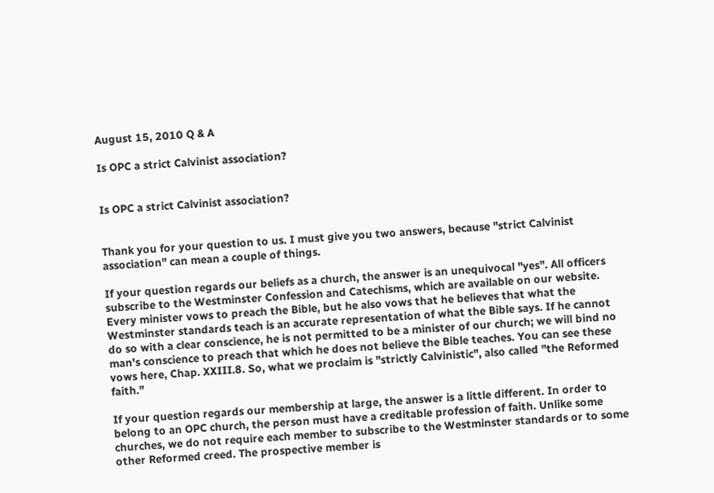August 15, 2010 Q & A

Is OPC a strict Calvinist association?


Is OPC a strict Calvinist association?


Thank you for your question to us. I must give you two answers, because "strict Calvinist association" can mean a couple of things.

If your question regards our beliefs as a church, the answer is an unequivocal "yes". All officers subscribe to the Westminster Confession and Catechisms, which are available on our website. Every minister vows to preach the Bible, but he also vows that he believes that what the Westminster standards teach is an accurate representation of what the Bible says. If he cannot do so with a clear conscience, he is not permitted to be a minister of our church; we will bind no man's conscience to preach that which he does not believe the Bible teaches. You can see these vows here, Chap. XXIII.8. So, what we proclaim is "strictly Calvinistic", also called "the Reformed faith."

If your question regards our membership at large, the answer is a little different. In order to belong to an OPC church, the person must have a creditable profession of faith. Unlike some churches, we do not require each member to subscribe to the Westminster standards or to some other Reformed creed. The prospective member is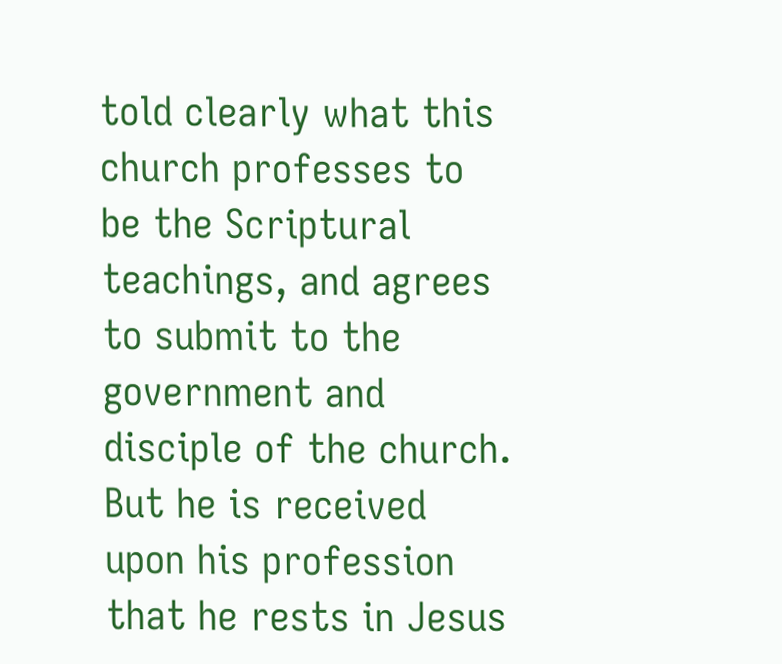told clearly what this church professes to be the Scriptural teachings, and agrees to submit to the government and disciple of the church. But he is received upon his profession that he rests in Jesus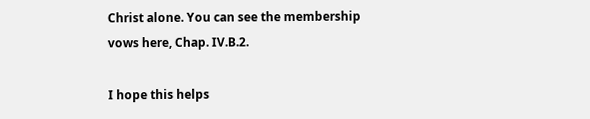Christ alone. You can see the membership vows here, Chap. IV.B.2.

I hope this helps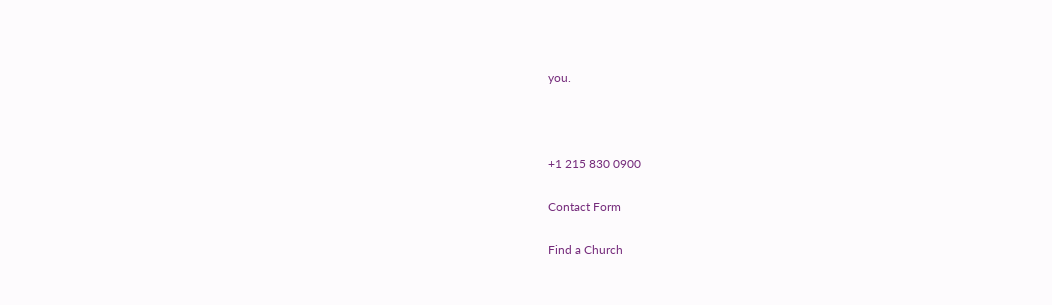you.



+1 215 830 0900

Contact Form

Find a Church